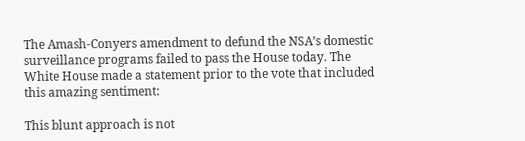The Amash-Conyers amendment to defund the NSA’s domestic surveillance programs failed to pass the House today. The White House made a statement prior to the vote that included this amazing sentiment:

This blunt approach is not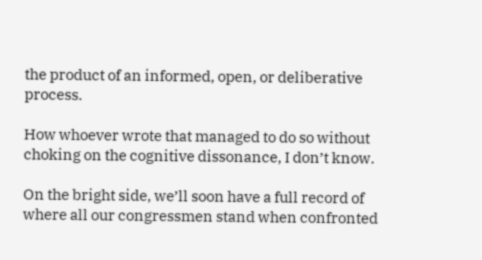the product of an informed, open, or deliberative process.

How whoever wrote that managed to do so without choking on the cognitive dissonance, I don’t know.

On the bright side, we’ll soon have a full record of where all our congressmen stand when confronted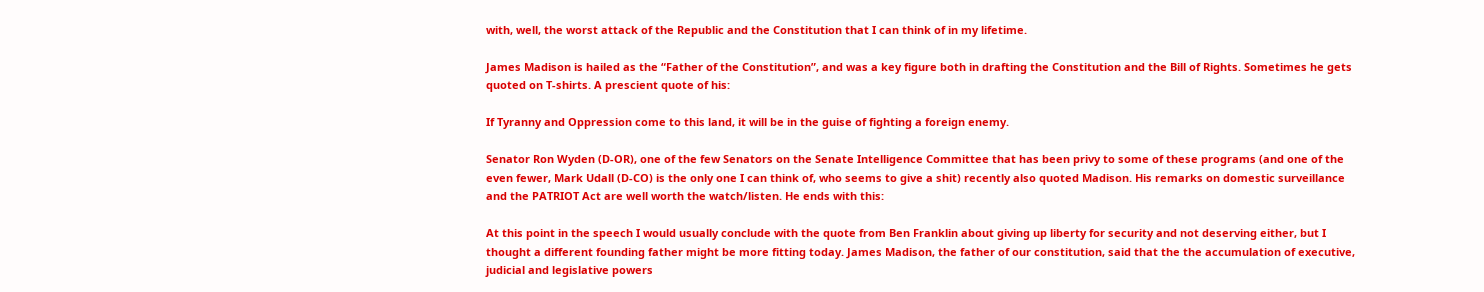with, well, the worst attack of the Republic and the Constitution that I can think of in my lifetime.

James Madison is hailed as the “Father of the Constitution”, and was a key figure both in drafting the Constitution and the Bill of Rights. Sometimes he gets quoted on T-shirts. A prescient quote of his:

If Tyranny and Oppression come to this land, it will be in the guise of fighting a foreign enemy.

Senator Ron Wyden (D-OR), one of the few Senators on the Senate Intelligence Committee that has been privy to some of these programs (and one of the even fewer, Mark Udall (D-CO) is the only one I can think of, who seems to give a shit) recently also quoted Madison. His remarks on domestic surveillance and the PATRIOT Act are well worth the watch/listen. He ends with this:

At this point in the speech I would usually conclude with the quote from Ben Franklin about giving up liberty for security and not deserving either, but I thought a different founding father might be more fitting today. James Madison, the father of our constitution, said that the the accumulation of executive, judicial and legislative powers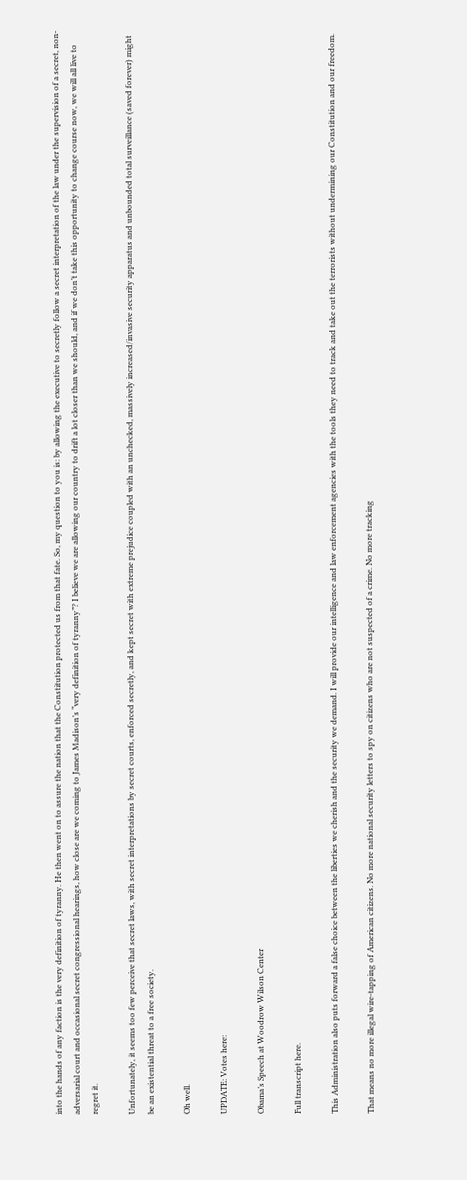into the hands of any faction is the very definition of tyranny. He then went on to assure the nation that the Constitution protected us from that fate. So, my question to you is: by allowing the executive to secretly follow a secret interpretation of the law under the supervision of a secret, non-adversarial court and occasional secret congressional hearings, how close are we coming to James Madison’s “very definition of tyranny”? I believe we are allowing our country to drift a lot closer than we should, and if we don’t take this opportunity to change course now, we will all live to regret it.

Unfortunately, it seems too few perceive that secret laws, with secret interpretations by secret courts, enforced secretly, and kept secret with extreme prejudice coupled with an unchecked, massively increased/invasive security apparatus and unbounded total surveillance (saved forever) might be an existential threat to a free society.

Oh well.

UPDATE: Votes here:

Obama’s Speech at Woodrow Wilson Center

Full transcript here.

This Administration also puts forward a false choice between the liberties we cherish and the security we demand. I will provide our intelligence and law enforcement agencies with the tools they need to track and take out the terrorists without undermining our Constitution and our freedom.

That means no more illegal wire-tapping of American citizens. No more national security letters to spy on citizens who are not suspected of a crime. No more tracking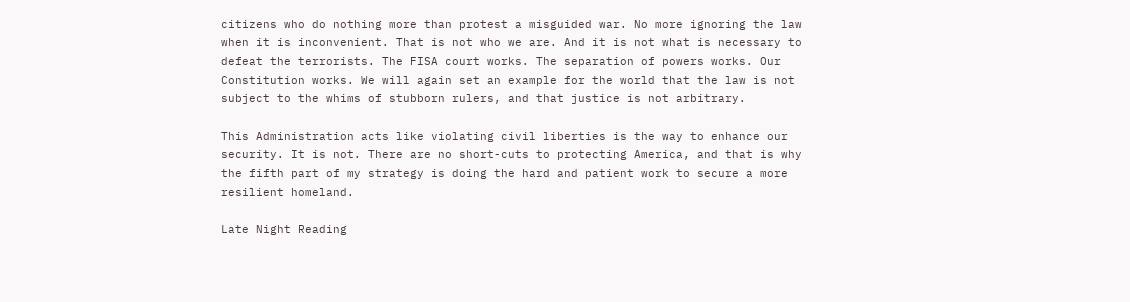citizens who do nothing more than protest a misguided war. No more ignoring the law when it is inconvenient. That is not who we are. And it is not what is necessary to defeat the terrorists. The FISA court works. The separation of powers works. Our Constitution works. We will again set an example for the world that the law is not subject to the whims of stubborn rulers, and that justice is not arbitrary.

This Administration acts like violating civil liberties is the way to enhance our security. It is not. There are no short-cuts to protecting America, and that is why the fifth part of my strategy is doing the hard and patient work to secure a more resilient homeland.

Late Night Reading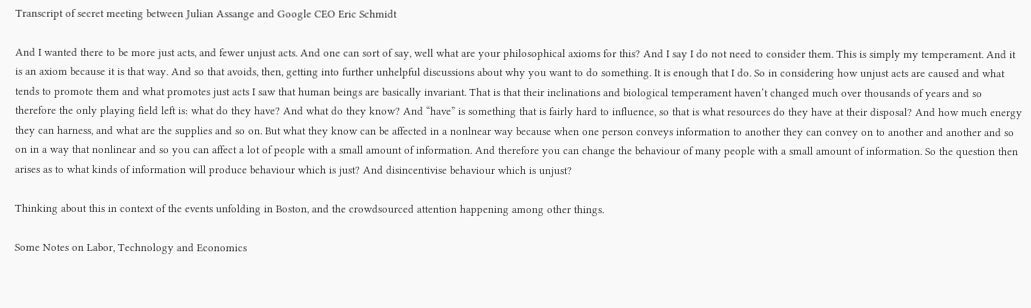Transcript of secret meeting between Julian Assange and Google CEO Eric Schmidt

And I wanted there to be more just acts, and fewer unjust acts. And one can sort of say, well what are your philosophical axioms for this? And I say I do not need to consider them. This is simply my temperament. And it is an axiom because it is that way. And so that avoids, then, getting into further unhelpful discussions about why you want to do something. It is enough that I do. So in considering how unjust acts are caused and what tends to promote them and what promotes just acts I saw that human beings are basically invariant. That is that their inclinations and biological temperament haven’t changed much over thousands of years and so therefore the only playing field left is: what do they have? And what do they know? And “have” is something that is fairly hard to influence, so that is what resources do they have at their disposal? And how much energy they can harness, and what are the supplies and so on. But what they know can be affected in a nonlnear way because when one person conveys information to another they can convey on to another and another and so on in a way that nonlinear and so you can affect a lot of people with a small amount of information. And therefore you can change the behaviour of many people with a small amount of information. So the question then arises as to what kinds of information will produce behaviour which is just? And disincentivise behaviour which is unjust?

Thinking about this in context of the events unfolding in Boston, and the crowdsourced attention happening among other things.

Some Notes on Labor, Technology and Economics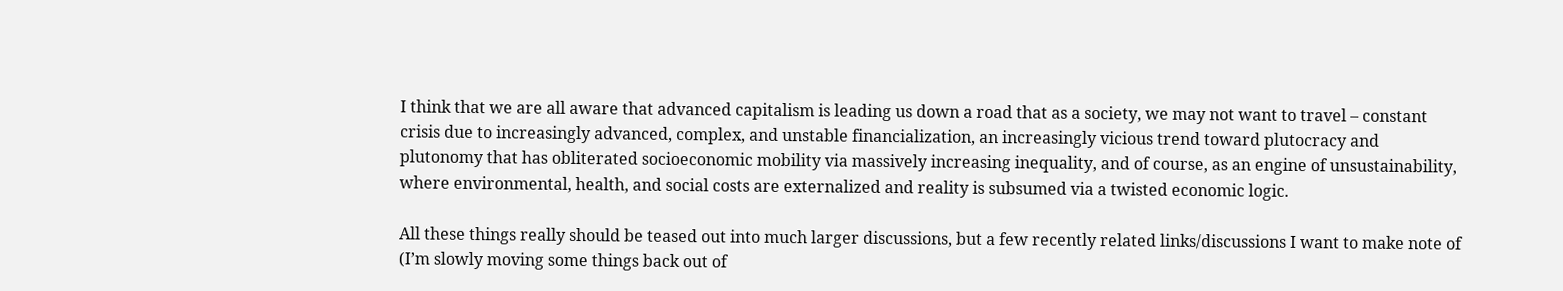I think that we are all aware that advanced capitalism is leading us down a road that as a society, we may not want to travel – constant crisis due to increasingly advanced, complex, and unstable financialization, an increasingly vicious trend toward plutocracy and plutonomy that has obliterated socioeconomic mobility via massively increasing inequality, and of course, as an engine of unsustainability, where environmental, health, and social costs are externalized and reality is subsumed via a twisted economic logic.

All these things really should be teased out into much larger discussions, but a few recently related links/discussions I want to make note of (I’m slowly moving some things back out of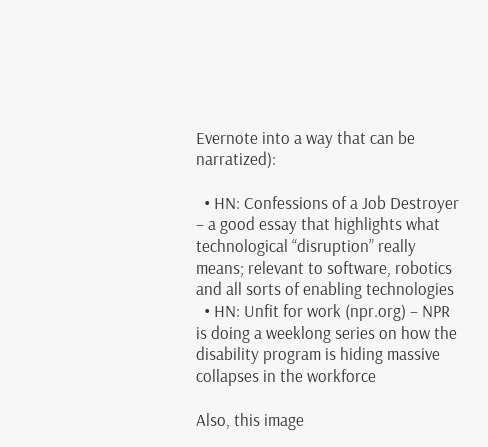Evernote into a way that can be narratized):

  • HN: Confessions of a Job Destroyer – a good essay that highlights what technological “disruption” really means; relevant to software, robotics and all sorts of enabling technologies
  • HN: Unfit for work (npr.org) – NPR is doing a weeklong series on how the disability program is hiding massive collapses in the workforce

Also, this image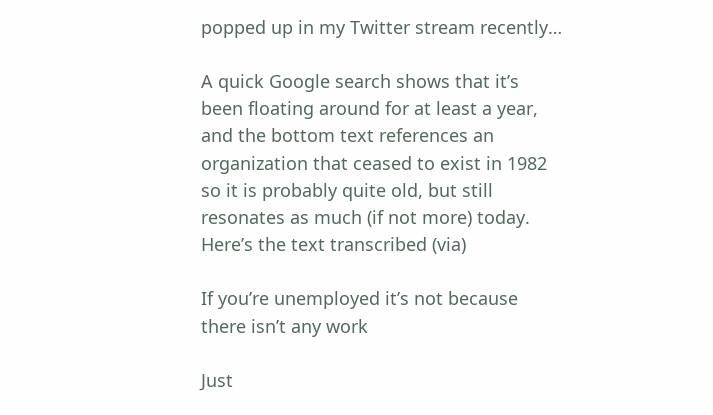popped up in my Twitter stream recently…

A quick Google search shows that it’s been floating around for at least a year, and the bottom text references an organization that ceased to exist in 1982 so it is probably quite old, but still resonates as much (if not more) today. Here’s the text transcribed (via)

If you’re unemployed it’s not because there isn’t any work

Just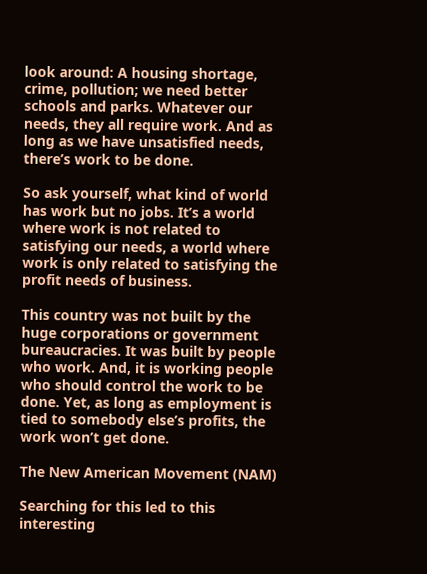look around: A housing shortage, crime, pollution; we need better schools and parks. Whatever our needs, they all require work. And as long as we have unsatisfied needs, there’s work to be done.

So ask yourself, what kind of world has work but no jobs. It’s a world where work is not related to satisfying our needs, a world where work is only related to satisfying the profit needs of business.

This country was not built by the huge corporations or government bureaucracies. It was built by people who work. And, it is working people who should control the work to be done. Yet, as long as employment is tied to somebody else’s profits, the work won’t get done.

The New American Movement (NAM)

Searching for this led to this interesting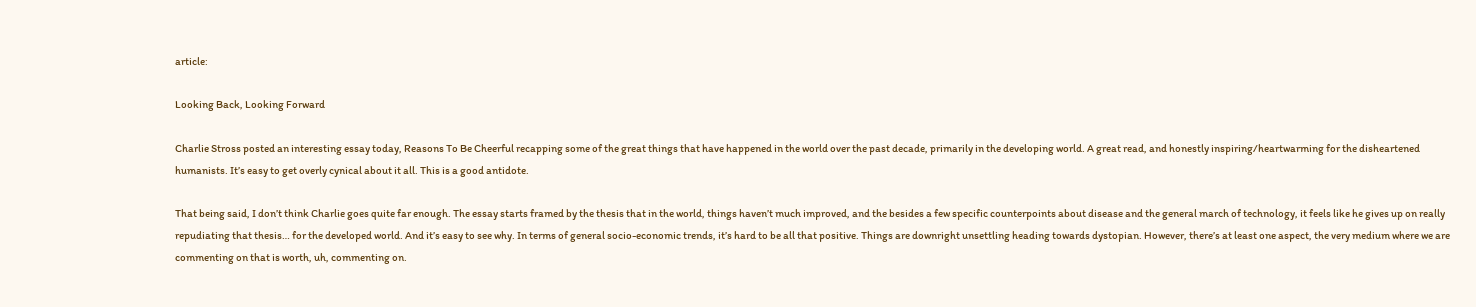article:

Looking Back, Looking Forward

Charlie Stross posted an interesting essay today, Reasons To Be Cheerful recapping some of the great things that have happened in the world over the past decade, primarily in the developing world. A great read, and honestly inspiring/heartwarming for the disheartened humanists. It’s easy to get overly cynical about it all. This is a good antidote.

That being said, I don’t think Charlie goes quite far enough. The essay starts framed by the thesis that in the world, things haven’t much improved, and the besides a few specific counterpoints about disease and the general march of technology, it feels like he gives up on really repudiating that thesis… for the developed world. And it’s easy to see why. In terms of general socio-economic trends, it’s hard to be all that positive. Things are downright unsettling heading towards dystopian. However, there’s at least one aspect, the very medium where we are commenting on that is worth, uh, commenting on.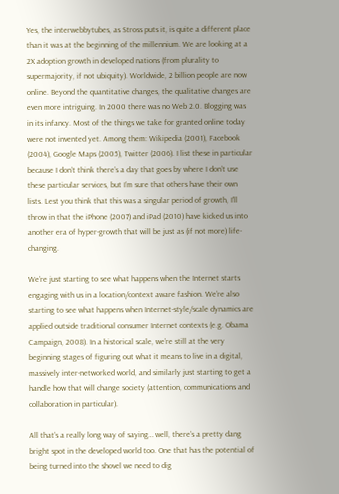Yes, the interwebbytubes, as Stross puts it, is quite a different place than it was at the beginning of the millennium. We are looking at a 2X adoption growth in developed nations (from plurality to supermajority, if not ubiquity). Worldwide, 2 billion people are now online. Beyond the quantitative changes, the qualitative changes are even more intriguing. In 2000 there was no Web 2.0. Blogging was in its infancy. Most of the things we take for granted online today were not invented yet. Among them: Wikipedia (2001), Facebook (2004), Google Maps (2005), Twitter (2006). I list these in particular because I don’t think there’s a day that goes by where I don’t use these particular services, but I’m sure that others have their own lists. Lest you think that this was a singular period of growth, I’ll throw in that the iPhone (2007) and iPad (2010) have kicked us into another era of hyper-growth that will be just as (if not more) life-changing.

We’re just starting to see what happens when the Internet starts engaging with us in a location/context aware fashion. We’re also starting to see what happens when Internet-style/scale dynamics are applied outside traditional consumer Internet contexts (e.g. Obama Campaign, 2008). In a historical scale, we’re still at the very beginning stages of figuring out what it means to live in a digital, massively inter-networked world, and similarly just starting to get a handle how that will change society (attention, communications and collaboration in particular).

All that’s a really long way of saying… well, there’s a pretty dang bright spot in the developed world too. One that has the potential of being turned into the shovel we need to dig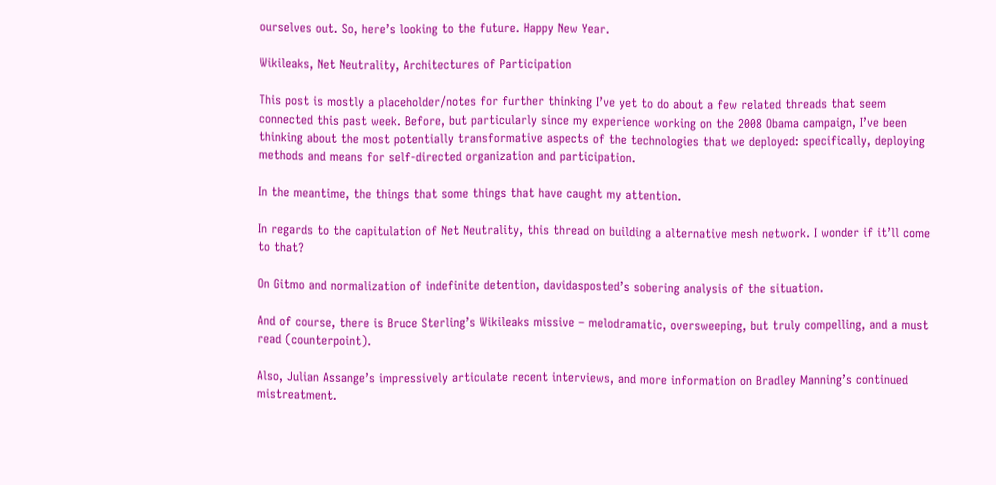ourselves out. So, here’s looking to the future. Happy New Year.

Wikileaks, Net Neutrality, Architectures of Participation

This post is mostly a placeholder/notes for further thinking I’ve yet to do about a few related threads that seem connected this past week. Before, but particularly since my experience working on the 2008 Obama campaign, I’ve been thinking about the most potentially transformative aspects of the technologies that we deployed: specifically, deploying methods and means for self-directed organization and participation.

In the meantime, the things that some things that have caught my attention.

In regards to the capitulation of Net Neutrality, this thread on building a alternative mesh network. I wonder if it’ll come to that?

On Gitmo and normalization of indefinite detention, davidasposted’s sobering analysis of the situation.

And of course, there is Bruce Sterling’s Wikileaks missive – melodramatic, oversweeping, but truly compelling, and a must read (counterpoint).

Also, Julian Assange’s impressively articulate recent interviews, and more information on Bradley Manning’s continued mistreatment.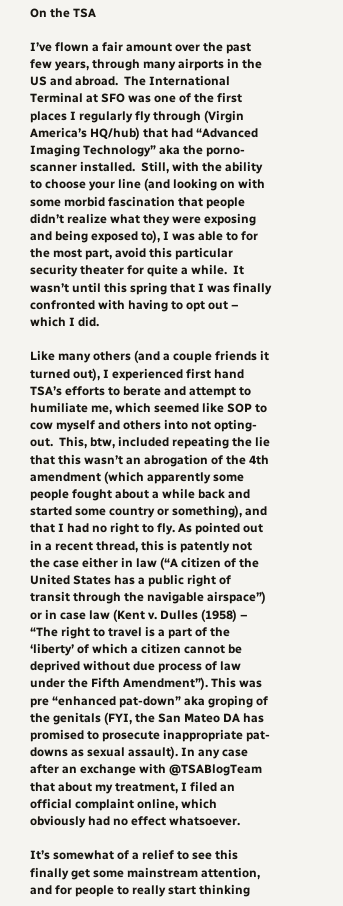On the TSA

I’ve flown a fair amount over the past few years, through many airports in the US and abroad.  The International Terminal at SFO was one of the first places I regularly fly through (Virgin America’s HQ/hub) that had “Advanced Imaging Technology” aka the porno-scanner installed.  Still, with the ability to choose your line (and looking on with some morbid fascination that people didn’t realize what they were exposing and being exposed to), I was able to for the most part, avoid this particular security theater for quite a while.  It wasn’t until this spring that I was finally confronted with having to opt out – which I did.

Like many others (and a couple friends it turned out), I experienced first hand TSA’s efforts to berate and attempt to humiliate me, which seemed like SOP to cow myself and others into not opting-out.  This, btw, included repeating the lie that this wasn’t an abrogation of the 4th amendment (which apparently some people fought about a while back and started some country or something), and that I had no right to fly. As pointed out in a recent thread, this is patently not the case either in law (“A citizen of the United States has a public right of transit through the navigable airspace”) or in case law (Kent v. Dulles (1958) – “The right to travel is a part of the ‘liberty’ of which a citizen cannot be deprived without due process of law under the Fifth Amendment”). This was pre “enhanced pat-down” aka groping of the genitals (FYI, the San Mateo DA has promised to prosecute inappropriate pat-downs as sexual assault). In any case after an exchange with @TSABlogTeam that about my treatment, I filed an official complaint online, which obviously had no effect whatsoever.

It’s somewhat of a relief to see this finally get some mainstream attention, and for people to really start thinking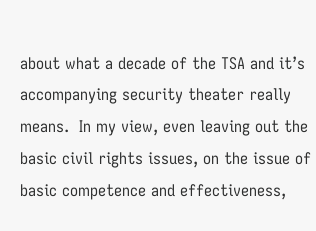about what a decade of the TSA and it’s accompanying security theater really means.  In my view, even leaving out the basic civil rights issues, on the issue of basic competence and effectiveness,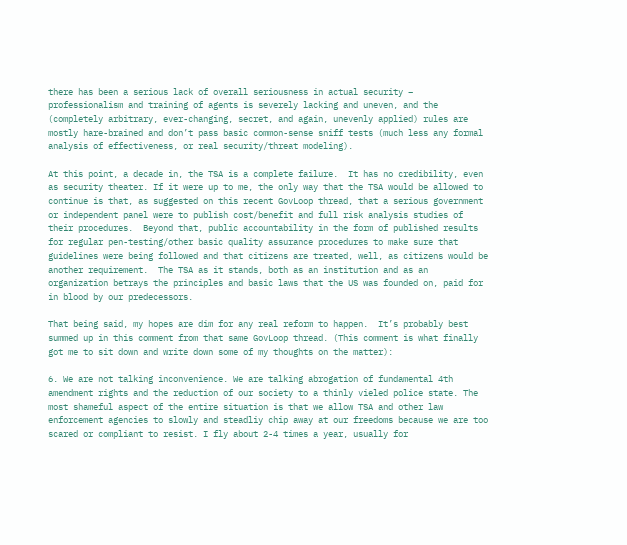there has been a serious lack of overall seriousness in actual security – professionalism and training of agents is severely lacking and uneven, and the (completely arbitrary, ever-changing, secret, and again, unevenly applied) rules are mostly hare-brained and don’t pass basic common-sense sniff tests (much less any formal analysis of effectiveness, or real security/threat modeling).

At this point, a decade in, the TSA is a complete failure.  It has no credibility, even as security theater. If it were up to me, the only way that the TSA would be allowed to continue is that, as suggested on this recent GovLoop thread, that a serious government or independent panel were to publish cost/benefit and full risk analysis studies of their procedures.  Beyond that, public accountability in the form of published results for regular pen-testing/other basic quality assurance procedures to make sure that guidelines were being followed and that citizens are treated, well, as citizens would be another requirement.  The TSA as it stands, both as an institution and as an organization betrays the principles and basic laws that the US was founded on, paid for in blood by our predecessors.

That being said, my hopes are dim for any real reform to happen.  It’s probably best summed up in this comment from that same GovLoop thread. (This comment is what finally got me to sit down and write down some of my thoughts on the matter):

6. We are not talking inconvenience. We are talking abrogation of fundamental 4th amendment rights and the reduction of our society to a thinly vieled police state. The most shameful aspect of the entire situation is that we allow TSA and other law enforcement agencies to slowly and steadliy chip away at our freedoms because we are too scared or compliant to resist. I fly about 2-4 times a year, usually for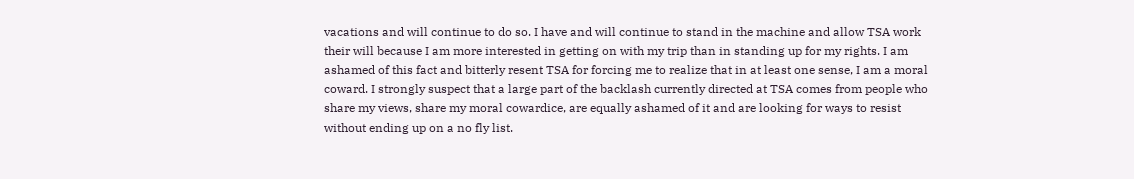vacations and will continue to do so. I have and will continue to stand in the machine and allow TSA work their will because I am more interested in getting on with my trip than in standing up for my rights. I am ashamed of this fact and bitterly resent TSA for forcing me to realize that in at least one sense, I am a moral coward. I strongly suspect that a large part of the backlash currently directed at TSA comes from people who share my views, share my moral cowardice, are equally ashamed of it and are looking for ways to resist without ending up on a no fly list.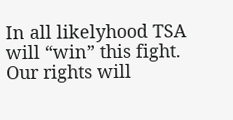In all likelyhood TSA will “win” this fight. Our rights will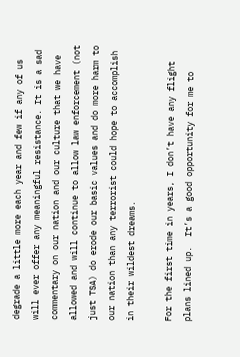degrade a little more each year and few if any of us will ever offer any meaningful resistance. It is a sad commentary on our nation and our culture that we have allowed and will continue to allow law enforcement (not just TSA) do erode our basic values and do more harm to our nation than any terrorist could hope to accomplish in their wildest dreams.

For the first time in years, I don’t have any flight plans lined up.  It’s a good opportunity for me to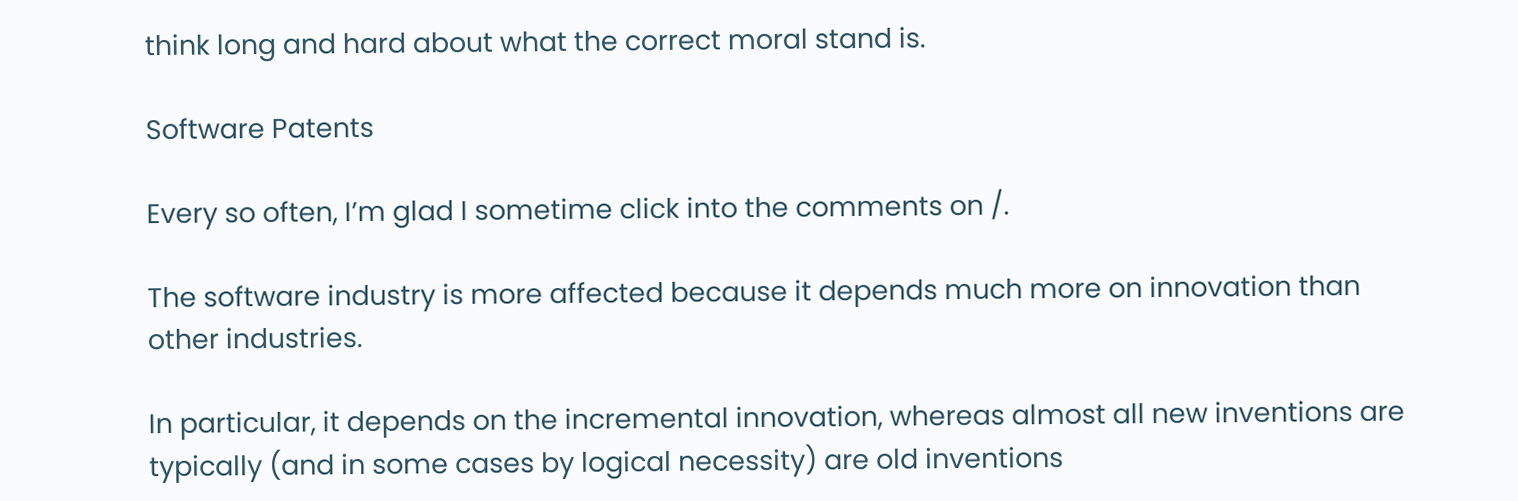think long and hard about what the correct moral stand is.

Software Patents

Every so often, I’m glad I sometime click into the comments on /.

The software industry is more affected because it depends much more on innovation than other industries.

In particular, it depends on the incremental innovation, whereas almost all new inventions are typically (and in some cases by logical necessity) are old inventions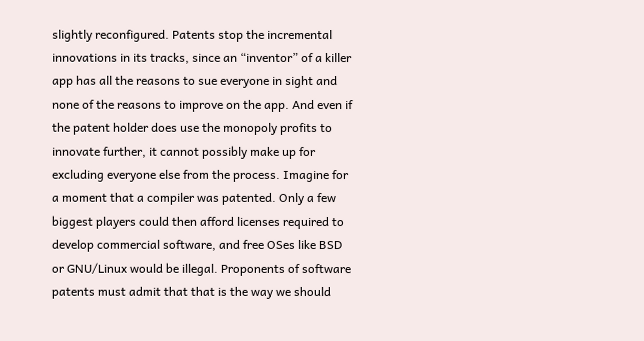slightly reconfigured. Patents stop the incremental innovations in its tracks, since an “inventor” of a killer app has all the reasons to sue everyone in sight and none of the reasons to improve on the app. And even if the patent holder does use the monopoly profits to innovate further, it cannot possibly make up for excluding everyone else from the process. Imagine for a moment that a compiler was patented. Only a few biggest players could then afford licenses required to develop commercial software, and free OSes like BSD or GNU/Linux would be illegal. Proponents of software patents must admit that that is the way we should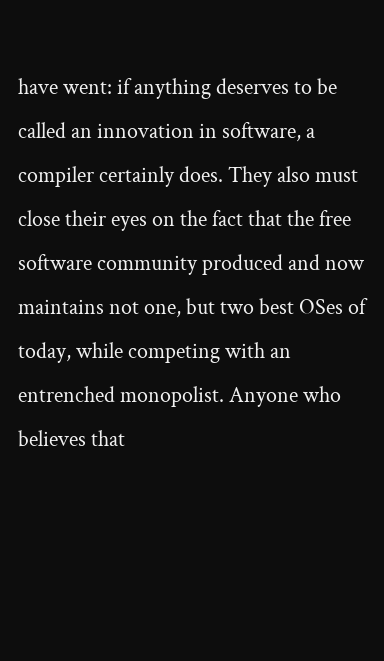have went: if anything deserves to be called an innovation in software, a compiler certainly does. They also must close their eyes on the fact that the free software community produced and now maintains not one, but two best OSes of today, while competing with an entrenched monopolist. Anyone who believes that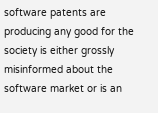software patents are producing any good for the society is either grossly misinformed about the software market or is an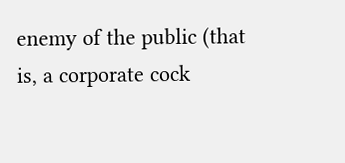enemy of the public (that is, a corporate cock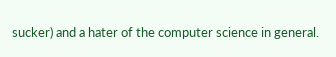sucker) and a hater of the computer science in general.